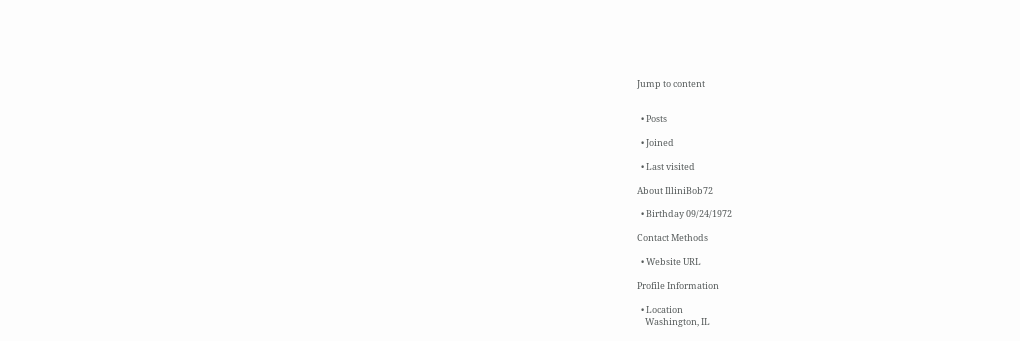Jump to content


  • Posts

  • Joined

  • Last visited

About IlliniBob72

  • Birthday 09/24/1972

Contact Methods

  • Website URL

Profile Information

  • Location
    Washington, IL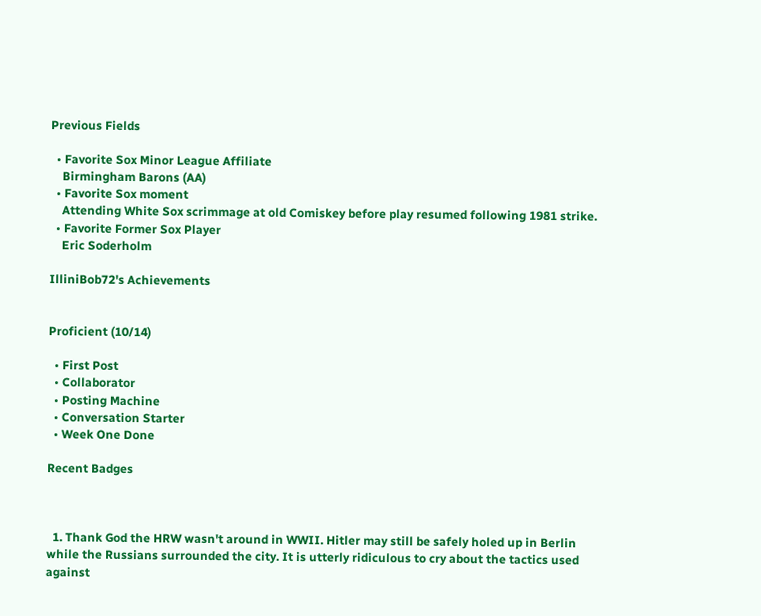Previous Fields

  • Favorite Sox Minor League Affiliate
    Birmingham Barons (AA)
  • Favorite Sox moment
    Attending White Sox scrimmage at old Comiskey before play resumed following 1981 strike.
  • Favorite Former Sox Player
    Eric Soderholm

IlliniBob72's Achievements


Proficient (10/14)

  • First Post
  • Collaborator
  • Posting Machine
  • Conversation Starter
  • Week One Done

Recent Badges



  1. Thank God the HRW wasn't around in WWII. Hitler may still be safely holed up in Berlin while the Russians surrounded the city. It is utterly ridiculous to cry about the tactics used against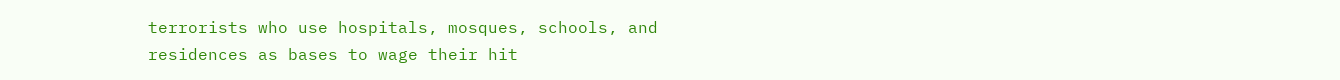terrorists who use hospitals, mosques, schools, and residences as bases to wage their hit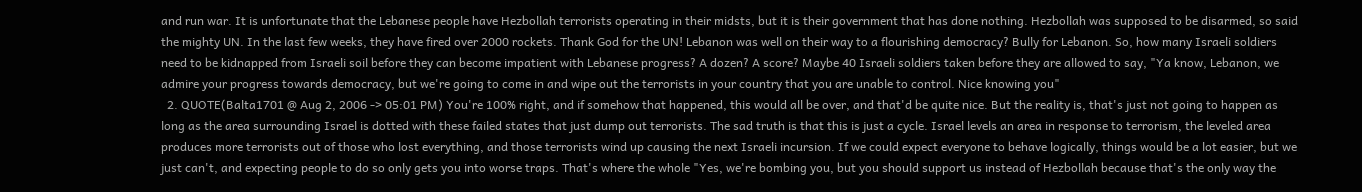and run war. It is unfortunate that the Lebanese people have Hezbollah terrorists operating in their midsts, but it is their government that has done nothing. Hezbollah was supposed to be disarmed, so said the mighty UN. In the last few weeks, they have fired over 2000 rockets. Thank God for the UN! Lebanon was well on their way to a flourishing democracy? Bully for Lebanon. So, how many Israeli soldiers need to be kidnapped from Israeli soil before they can become impatient with Lebanese progress? A dozen? A score? Maybe 40 Israeli soldiers taken before they are allowed to say, "Ya know, Lebanon, we admire your progress towards democracy, but we're going to come in and wipe out the terrorists in your country that you are unable to control. Nice knowing you"
  2. QUOTE(Balta1701 @ Aug 2, 2006 -> 05:01 PM) You're 100% right, and if somehow that happened, this would all be over, and that'd be quite nice. But the reality is, that's just not going to happen as long as the area surrounding Israel is dotted with these failed states that just dump out terrorists. The sad truth is that this is just a cycle. Israel levels an area in response to terrorism, the leveled area produces more terrorists out of those who lost everything, and those terrorists wind up causing the next Israeli incursion. If we could expect everyone to behave logically, things would be a lot easier, but we just can't, and expecting people to do so only gets you into worse traps. That's where the whole "Yes, we're bombing you, but you should support us instead of Hezbollah because that's the only way the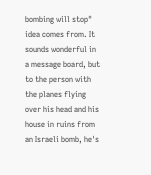bombing will stop" idea comes from. It sounds wonderful in a message board, but to the person with the planes flying over his head and his house in ruins from an Israeli bomb, he's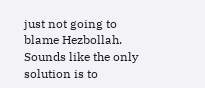just not going to blame Hezbollah. Sounds like the only solution is to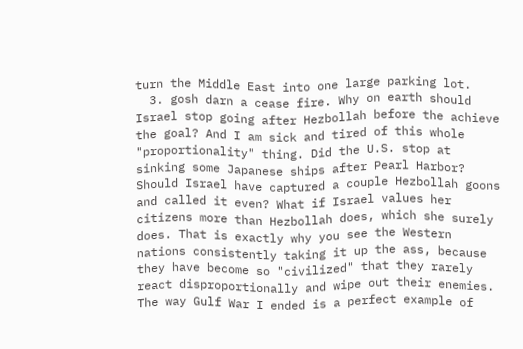turn the Middle East into one large parking lot.
  3. gosh darn a cease fire. Why on earth should Israel stop going after Hezbollah before the achieve the goal? And I am sick and tired of this whole "proportionality" thing. Did the U.S. stop at sinking some Japanese ships after Pearl Harbor? Should Israel have captured a couple Hezbollah goons and called it even? What if Israel values her citizens more than Hezbollah does, which she surely does. That is exactly why you see the Western nations consistently taking it up the ass, because they have become so "civilized" that they rarely react disproportionally and wipe out their enemies. The way Gulf War I ended is a perfect example of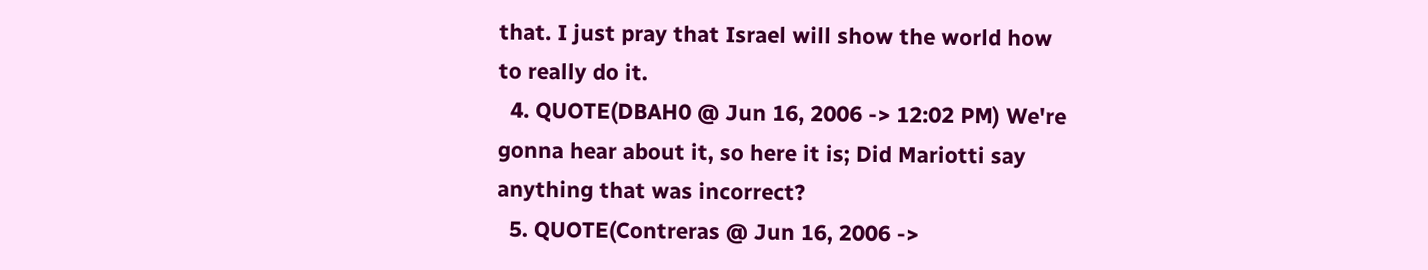that. I just pray that Israel will show the world how to really do it.
  4. QUOTE(DBAH0 @ Jun 16, 2006 -> 12:02 PM) We're gonna hear about it, so here it is; Did Mariotti say anything that was incorrect?
  5. QUOTE(Contreras @ Jun 16, 2006 ->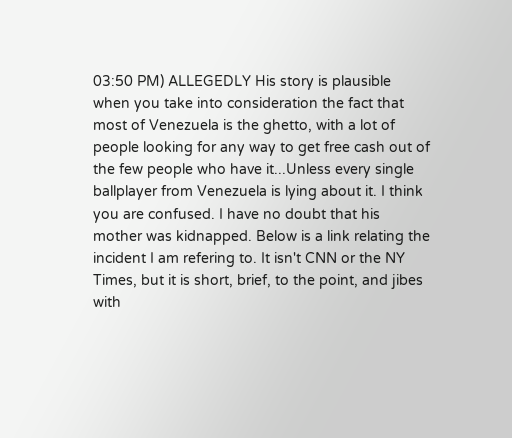03:50 PM) ALLEGEDLY His story is plausible when you take into consideration the fact that most of Venezuela is the ghetto, with a lot of people looking for any way to get free cash out of the few people who have it...Unless every single ballplayer from Venezuela is lying about it. I think you are confused. I have no doubt that his mother was kidnapped. Below is a link relating the incident I am refering to. It isn't CNN or the NY Times, but it is short, brief, to the point, and jibes with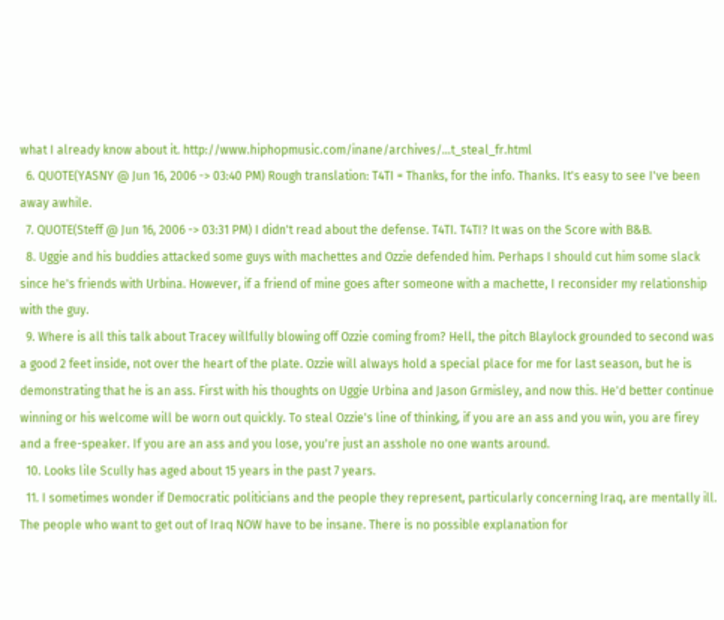what I already know about it. http://www.hiphopmusic.com/inane/archives/...t_steal_fr.html
  6. QUOTE(YASNY @ Jun 16, 2006 -> 03:40 PM) Rough translation: T4TI = Thanks, for the info. Thanks. It's easy to see I've been away awhile.
  7. QUOTE(Steff @ Jun 16, 2006 -> 03:31 PM) I didn't read about the defense. T4TI. T4TI? It was on the Score with B&B.
  8. Uggie and his buddies attacked some guys with machettes and Ozzie defended him. Perhaps I should cut him some slack since he's friends with Urbina. However, if a friend of mine goes after someone with a machette, I reconsider my relationship with the guy.
  9. Where is all this talk about Tracey willfully blowing off Ozzie coming from? Hell, the pitch Blaylock grounded to second was a good 2 feet inside, not over the heart of the plate. Ozzie will always hold a special place for me for last season, but he is demonstrating that he is an ass. First with his thoughts on Uggie Urbina and Jason Grmisley, and now this. He'd better continue winning or his welcome will be worn out quickly. To steal Ozzie's line of thinking, if you are an ass and you win, you are firey and a free-speaker. If you are an ass and you lose, you're just an asshole no one wants around.
  10. Looks lile Scully has aged about 15 years in the past 7 years.
  11. I sometimes wonder if Democratic politicians and the people they represent, particularly concerning Iraq, are mentally ill. The people who want to get out of Iraq NOW have to be insane. There is no possible explanation for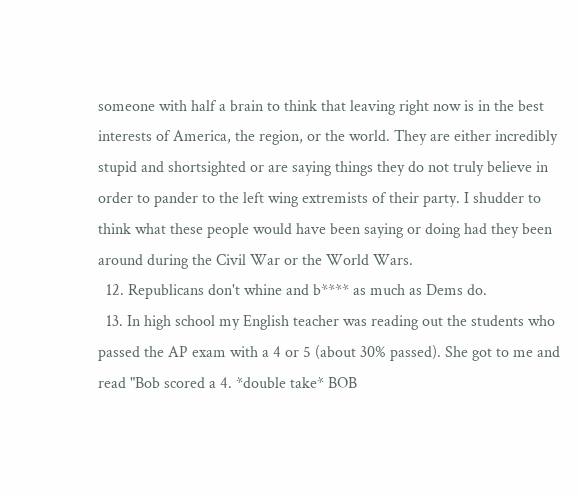someone with half a brain to think that leaving right now is in the best interests of America, the region, or the world. They are either incredibly stupid and shortsighted or are saying things they do not truly believe in order to pander to the left wing extremists of their party. I shudder to think what these people would have been saying or doing had they been around during the Civil War or the World Wars.
  12. Republicans don't whine and b**** as much as Dems do.
  13. In high school my English teacher was reading out the students who passed the AP exam with a 4 or 5 (about 30% passed). She got to me and read "Bob scored a 4. *double take* BOB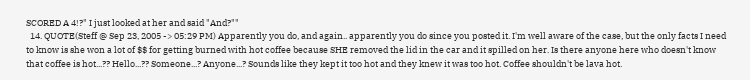SCORED A 4!?" I just looked at her and said "And?""
  14. QUOTE(Steff @ Sep 23, 2005 -> 05:29 PM) Apparently you do, and again.. apparently you do since you posted it. I'm well aware of the case, but the only facts I need to know is she won a lot of $$ for getting burned with hot coffee because SHE removed the lid in the car and it spilled on her. Is there anyone here who doesn't know that coffee is hot...?? Hello...?? Someone...? Anyone...? Sounds like they kept it too hot and they knew it was too hot. Coffee shouldn't be lava hot.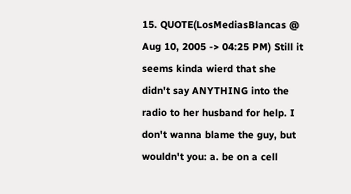15. QUOTE(LosMediasBlancas @ Aug 10, 2005 -> 04:25 PM) Still it seems kinda wierd that she didn't say ANYTHING into the radio to her husband for help. I don't wanna blame the guy, but wouldn't you: a. be on a cell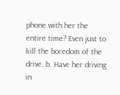phone with her the entire time? Even just to kill the boredom of the drive. b. Have her driving in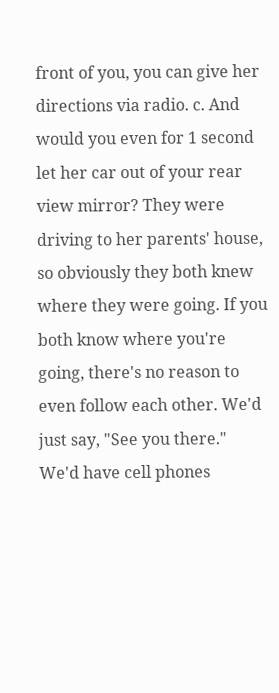front of you, you can give her directions via radio. c. And would you even for 1 second let her car out of your rear view mirror? They were driving to her parents' house, so obviously they both knew where they were going. If you both know where you're going, there's no reason to even follow each other. We'd just say, "See you there." We'd have cell phones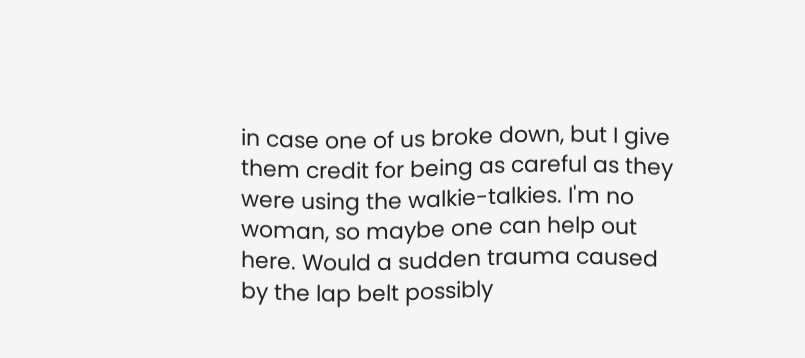in case one of us broke down, but I give them credit for being as careful as they were using the walkie-talkies. I'm no woman, so maybe one can help out here. Would a sudden trauma caused by the lap belt possibly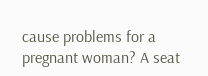cause problems for a pregnant woman? A seat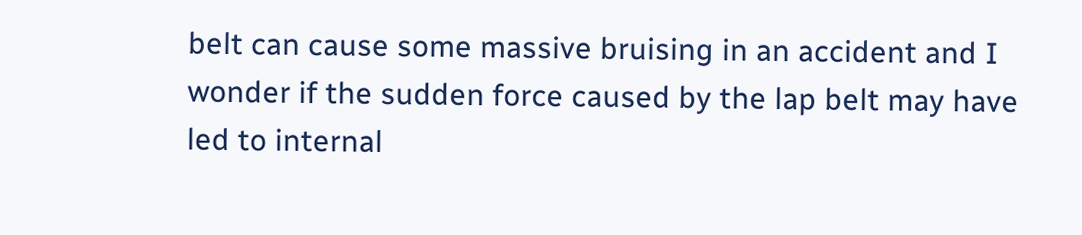belt can cause some massive bruising in an accident and I wonder if the sudden force caused by the lap belt may have led to internal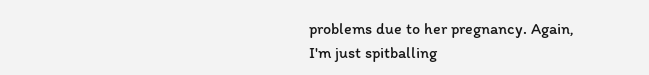problems due to her pregnancy. Again, I'm just spitballing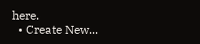here.
  • Create New...